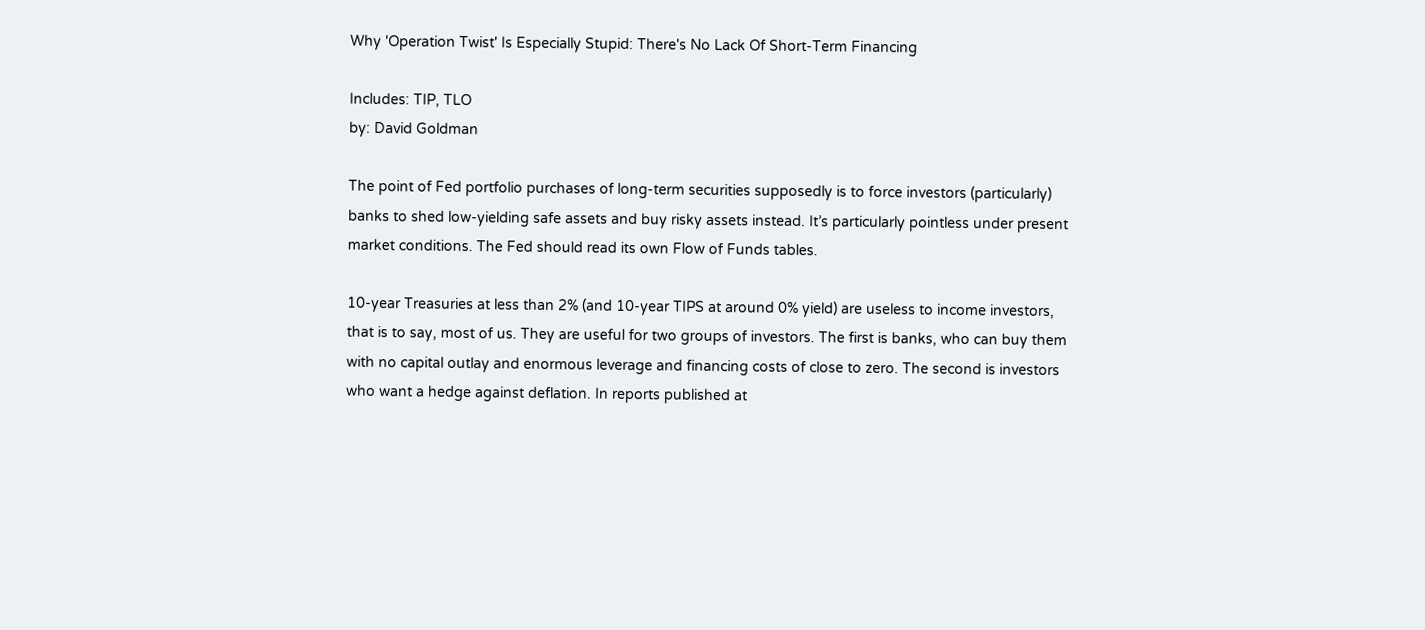Why 'Operation Twist' Is Especially Stupid: There's No Lack Of Short-Term Financing

Includes: TIP, TLO
by: David Goldman

The point of Fed portfolio purchases of long-term securities supposedly is to force investors (particularly) banks to shed low-yielding safe assets and buy risky assets instead. It’s particularly pointless under present market conditions. The Fed should read its own Flow of Funds tables.

10-year Treasuries at less than 2% (and 10-year TIPS at around 0% yield) are useless to income investors, that is to say, most of us. They are useful for two groups of investors. The first is banks, who can buy them with no capital outlay and enormous leverage and financing costs of close to zero. The second is investors who want a hedge against deflation. In reports published at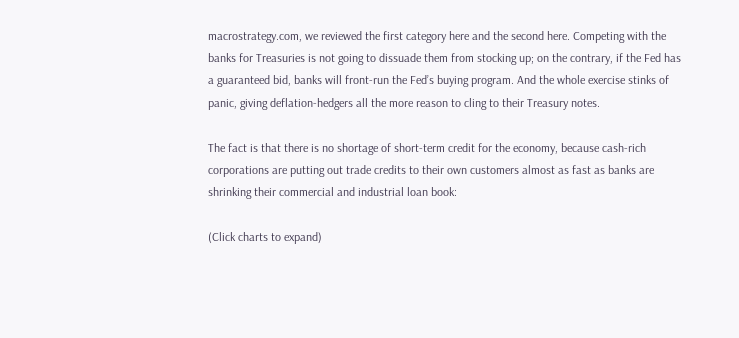macrostrategy.com, we reviewed the first category here and the second here. Competing with the banks for Treasuries is not going to dissuade them from stocking up; on the contrary, if the Fed has a guaranteed bid, banks will front-run the Fed’s buying program. And the whole exercise stinks of panic, giving deflation-hedgers all the more reason to cling to their Treasury notes.

The fact is that there is no shortage of short-term credit for the economy, because cash-rich corporations are putting out trade credits to their own customers almost as fast as banks are shrinking their commercial and industrial loan book:

(Click charts to expand)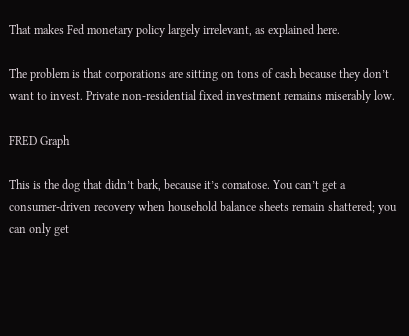That makes Fed monetary policy largely irrelevant, as explained here.

The problem is that corporations are sitting on tons of cash because they don’t want to invest. Private non-residential fixed investment remains miserably low.

FRED Graph

This is the dog that didn’t bark, because it’s comatose. You can’t get a consumer-driven recovery when household balance sheets remain shattered; you can only get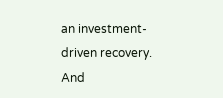an investment-driven recovery. And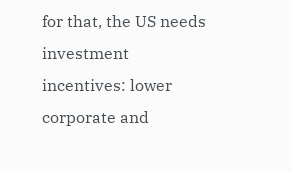for that, the US needs investment incentives: lower corporate and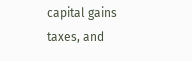capital gains taxes, and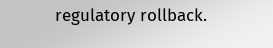regulatory rollback.